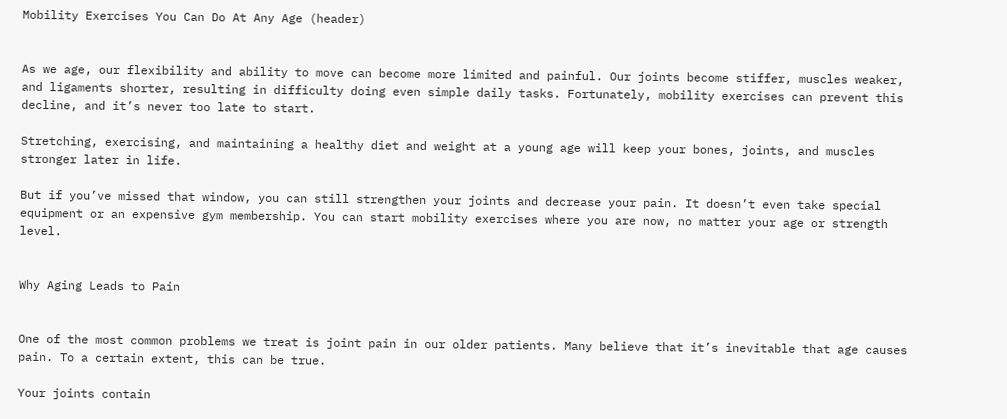Mobility Exercises You Can Do At Any Age (header)


As we age, our flexibility and ability to move can become more limited and painful. Our joints become stiffer, muscles weaker, and ligaments shorter, resulting in difficulty doing even simple daily tasks. Fortunately, mobility exercises can prevent this decline, and it’s never too late to start.

Stretching, exercising, and maintaining a healthy diet and weight at a young age will keep your bones, joints, and muscles stronger later in life.

But if you’ve missed that window, you can still strengthen your joints and decrease your pain. It doesn’t even take special equipment or an expensive gym membership. You can start mobility exercises where you are now, no matter your age or strength level.


Why Aging Leads to Pain


One of the most common problems we treat is joint pain in our older patients. Many believe that it’s inevitable that age causes pain. To a certain extent, this can be true.

Your joints contain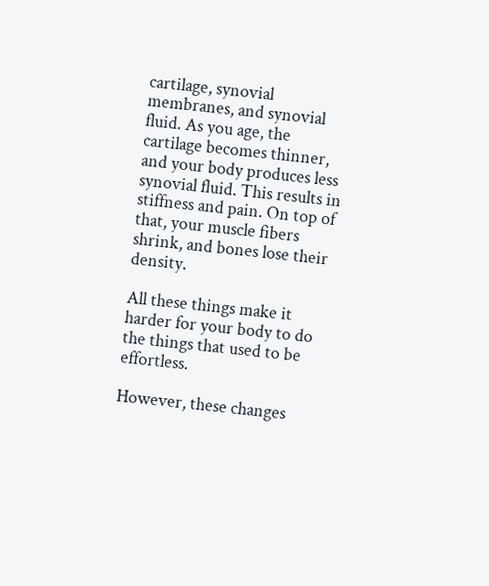cartilage, synovial membranes, and synovial fluid. As you age, the cartilage becomes thinner, and your body produces less synovial fluid. This results in stiffness and pain. On top of that, your muscle fibers shrink, and bones lose their density.

All these things make it harder for your body to do the things that used to be effortless.

However, these changes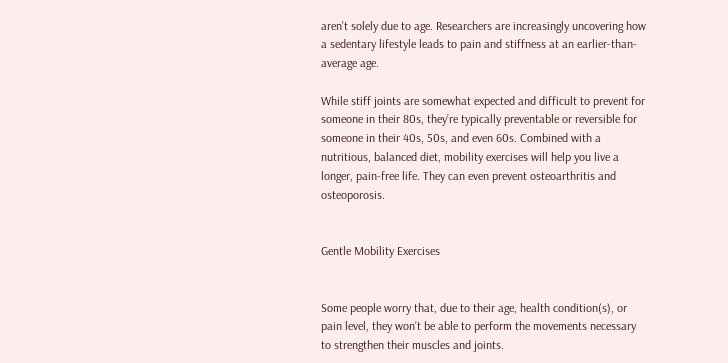aren’t solely due to age. Researchers are increasingly uncovering how a sedentary lifestyle leads to pain and stiffness at an earlier-than-average age.

While stiff joints are somewhat expected and difficult to prevent for someone in their 80s, they’re typically preventable or reversible for someone in their 40s, 50s, and even 60s. Combined with a nutritious, balanced diet, mobility exercises will help you live a longer, pain-free life. They can even prevent osteoarthritis and osteoporosis.


Gentle Mobility Exercises


Some people worry that, due to their age, health condition(s), or pain level, they won’t be able to perform the movements necessary to strengthen their muscles and joints.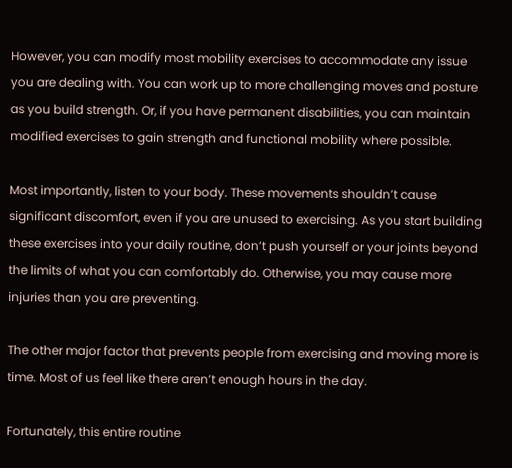However, you can modify most mobility exercises to accommodate any issue you are dealing with. You can work up to more challenging moves and posture as you build strength. Or, if you have permanent disabilities, you can maintain modified exercises to gain strength and functional mobility where possible.

Most importantly, listen to your body. These movements shouldn’t cause significant discomfort, even if you are unused to exercising. As you start building these exercises into your daily routine, don’t push yourself or your joints beyond the limits of what you can comfortably do. Otherwise, you may cause more injuries than you are preventing.

The other major factor that prevents people from exercising and moving more is time. Most of us feel like there aren’t enough hours in the day.

Fortunately, this entire routine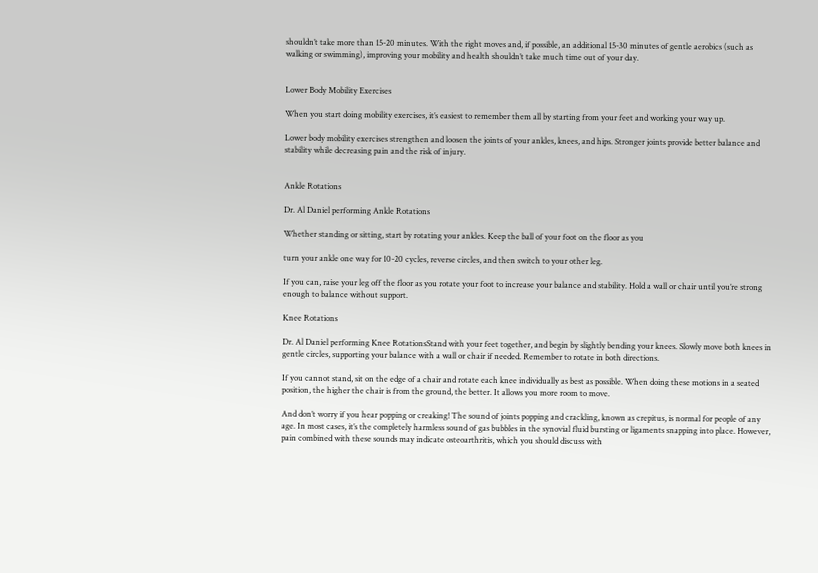shouldn’t take more than 15-20 minutes. With the right moves and, if possible, an additional 15-30 minutes of gentle aerobics (such as walking or swimming), improving your mobility and health shouldn’t take much time out of your day.


Lower Body Mobility Exercises

When you start doing mobility exercises, it’s easiest to remember them all by starting from your feet and working your way up.

Lower body mobility exercises strengthen and loosen the joints of your ankles, knees, and hips. Stronger joints provide better balance and stability while decreasing pain and the risk of injury.


Ankle Rotations

Dr. Al Daniel performing Ankle Rotations

Whether standing or sitting, start by rotating your ankles. Keep the ball of your foot on the floor as you

turn your ankle one way for 10-20 cycles, reverse circles, and then switch to your other leg.

If you can, raise your leg off the floor as you rotate your foot to increase your balance and stability. Hold a wall or chair until you’re strong enough to balance without support.

Knee Rotations

Dr. Al Daniel performing Knee RotationsStand with your feet together, and begin by slightly bending your knees. Slowly move both knees in gentle circles, supporting your balance with a wall or chair if needed. Remember to rotate in both directions.

If you cannot stand, sit on the edge of a chair and rotate each knee individually as best as possible. When doing these motions in a seated position, the higher the chair is from the ground, the better. It allows you more room to move.

And don’t worry if you hear popping or creaking! The sound of joints popping and crackling, known as crepitus, is normal for people of any age. In most cases, it’s the completely harmless sound of gas bubbles in the synovial fluid bursting or ligaments snapping into place. However, pain combined with these sounds may indicate osteoarthritis, which you should discuss with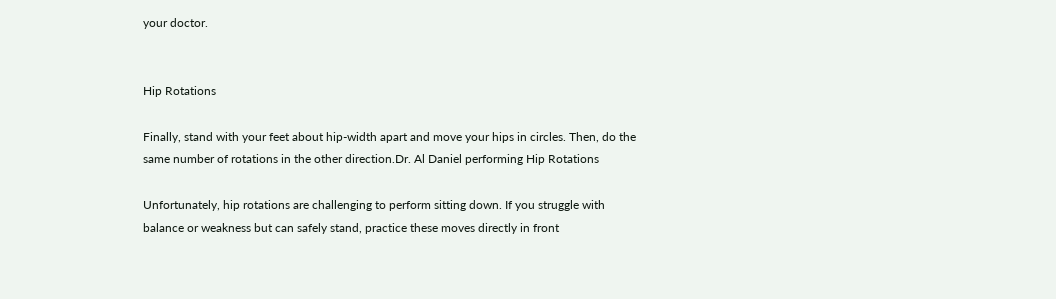your doctor.


Hip Rotations

Finally, stand with your feet about hip-width apart and move your hips in circles. Then, do the same number of rotations in the other direction.Dr. Al Daniel performing Hip Rotations

Unfortunately, hip rotations are challenging to perform sitting down. If you struggle with balance or weakness but can safely stand, practice these moves directly in front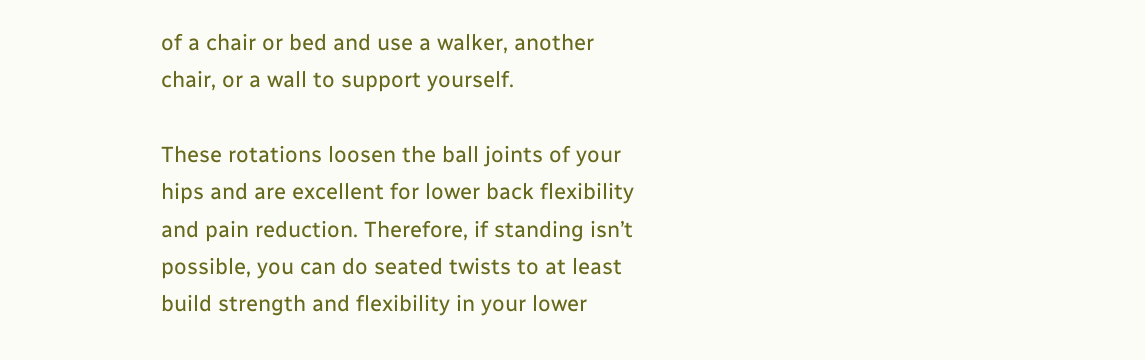of a chair or bed and use a walker, another chair, or a wall to support yourself.

These rotations loosen the ball joints of your hips and are excellent for lower back flexibility and pain reduction. Therefore, if standing isn’t possible, you can do seated twists to at least build strength and flexibility in your lower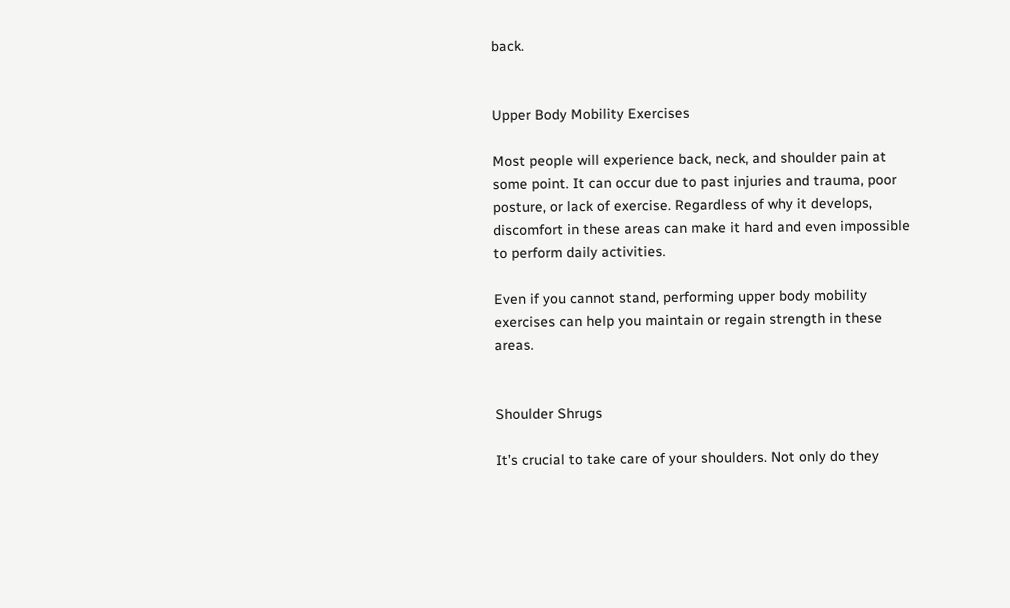back.


Upper Body Mobility Exercises

Most people will experience back, neck, and shoulder pain at some point. It can occur due to past injuries and trauma, poor posture, or lack of exercise. Regardless of why it develops, discomfort in these areas can make it hard and even impossible to perform daily activities.

Even if you cannot stand, performing upper body mobility exercises can help you maintain or regain strength in these areas.


Shoulder Shrugs

It’s crucial to take care of your shoulders. Not only do they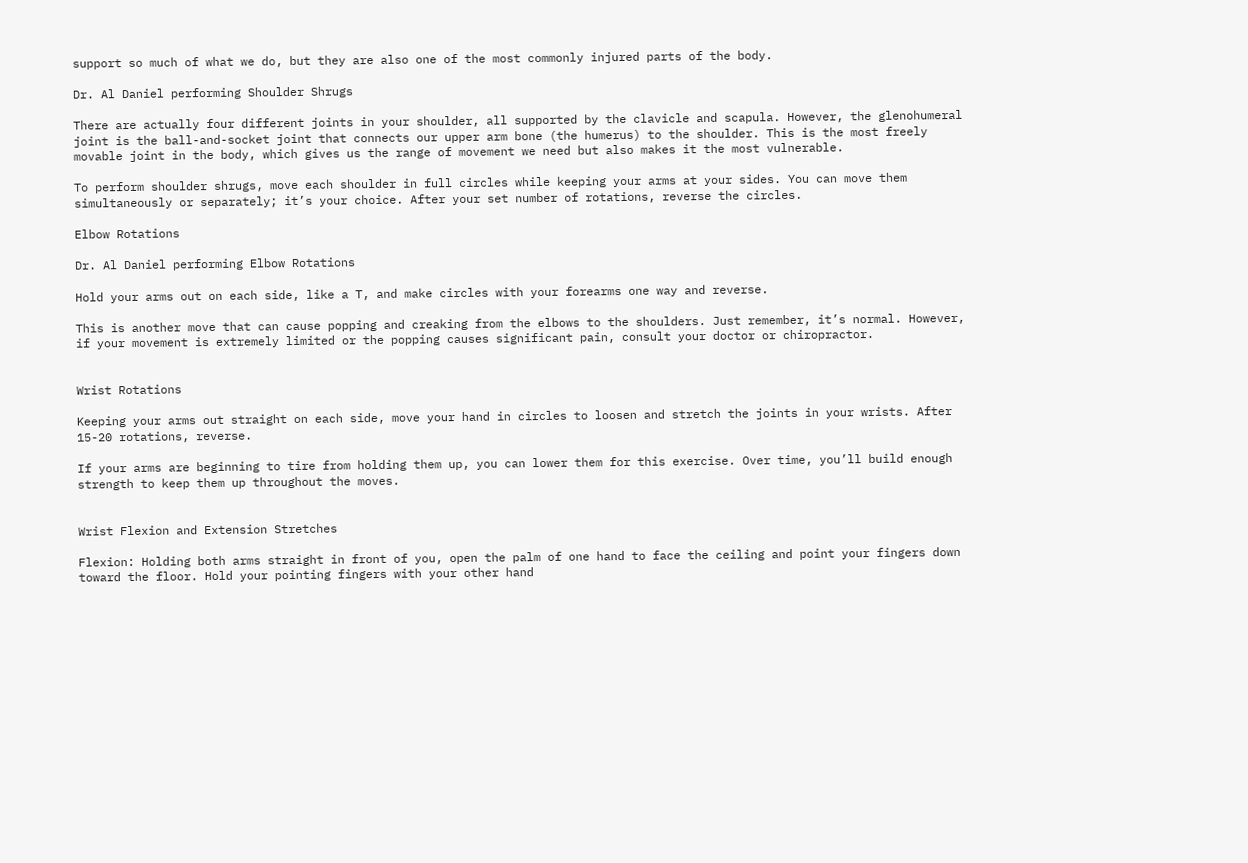support so much of what we do, but they are also one of the most commonly injured parts of the body.

Dr. Al Daniel performing Shoulder Shrugs

There are actually four different joints in your shoulder, all supported by the clavicle and scapula. However, the glenohumeral joint is the ball-and-socket joint that connects our upper arm bone (the humerus) to the shoulder. This is the most freely movable joint in the body, which gives us the range of movement we need but also makes it the most vulnerable.

To perform shoulder shrugs, move each shoulder in full circles while keeping your arms at your sides. You can move them simultaneously or separately; it’s your choice. After your set number of rotations, reverse the circles.

Elbow Rotations

Dr. Al Daniel performing Elbow Rotations

Hold your arms out on each side, like a T, and make circles with your forearms one way and reverse.

This is another move that can cause popping and creaking from the elbows to the shoulders. Just remember, it’s normal. However, if your movement is extremely limited or the popping causes significant pain, consult your doctor or chiropractor.


Wrist Rotations

Keeping your arms out straight on each side, move your hand in circles to loosen and stretch the joints in your wrists. After 15-20 rotations, reverse.

If your arms are beginning to tire from holding them up, you can lower them for this exercise. Over time, you’ll build enough strength to keep them up throughout the moves.


Wrist Flexion and Extension Stretches

Flexion: Holding both arms straight in front of you, open the palm of one hand to face the ceiling and point your fingers down toward the floor. Hold your pointing fingers with your other hand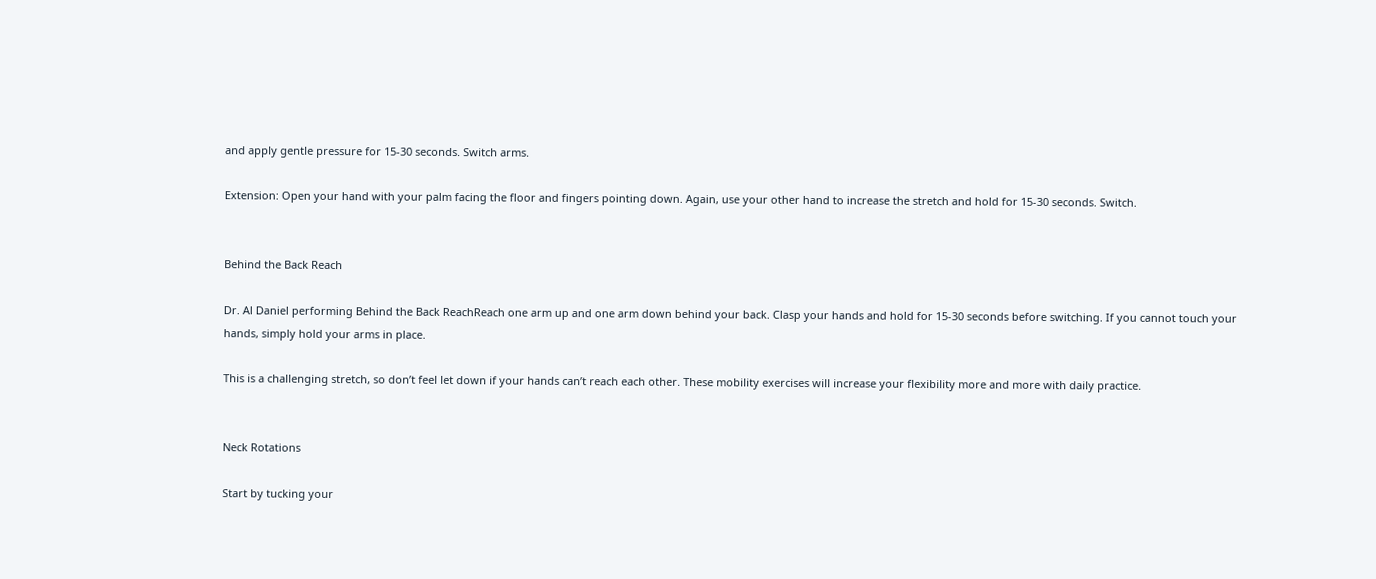and apply gentle pressure for 15-30 seconds. Switch arms.

Extension: Open your hand with your palm facing the floor and fingers pointing down. Again, use your other hand to increase the stretch and hold for 15-30 seconds. Switch.


Behind the Back Reach

Dr. Al Daniel performing Behind the Back ReachReach one arm up and one arm down behind your back. Clasp your hands and hold for 15-30 seconds before switching. If you cannot touch your hands, simply hold your arms in place.

This is a challenging stretch, so don’t feel let down if your hands can’t reach each other. These mobility exercises will increase your flexibility more and more with daily practice.


Neck Rotations

Start by tucking your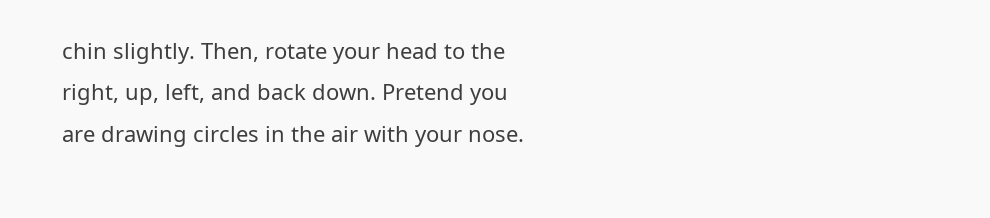chin slightly. Then, rotate your head to the right, up, left, and back down. Pretend you are drawing circles in the air with your nose.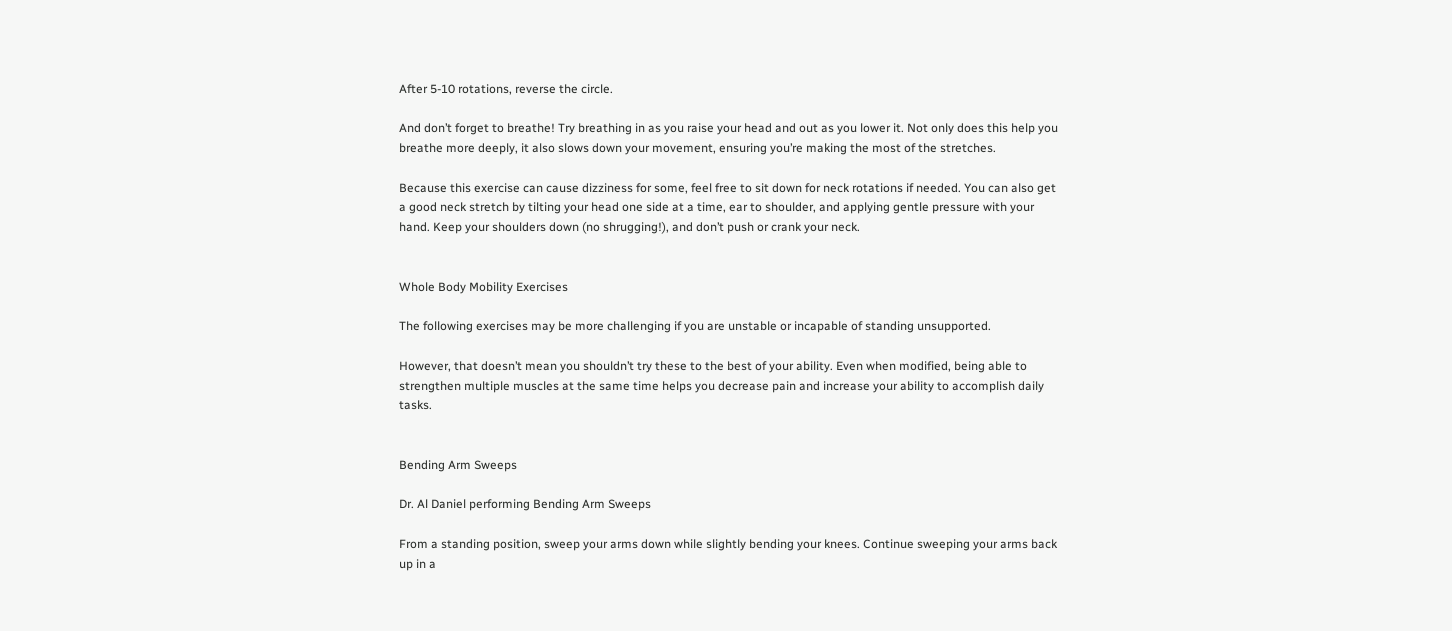After 5-10 rotations, reverse the circle.

And don’t forget to breathe! Try breathing in as you raise your head and out as you lower it. Not only does this help you breathe more deeply, it also slows down your movement, ensuring you’re making the most of the stretches.

Because this exercise can cause dizziness for some, feel free to sit down for neck rotations if needed. You can also get a good neck stretch by tilting your head one side at a time, ear to shoulder, and applying gentle pressure with your hand. Keep your shoulders down (no shrugging!), and don’t push or crank your neck.


Whole Body Mobility Exercises

The following exercises may be more challenging if you are unstable or incapable of standing unsupported.

However, that doesn’t mean you shouldn’t try these to the best of your ability. Even when modified, being able to strengthen multiple muscles at the same time helps you decrease pain and increase your ability to accomplish daily tasks.


Bending Arm Sweeps

Dr. Al Daniel performing Bending Arm Sweeps

From a standing position, sweep your arms down while slightly bending your knees. Continue sweeping your arms back up in a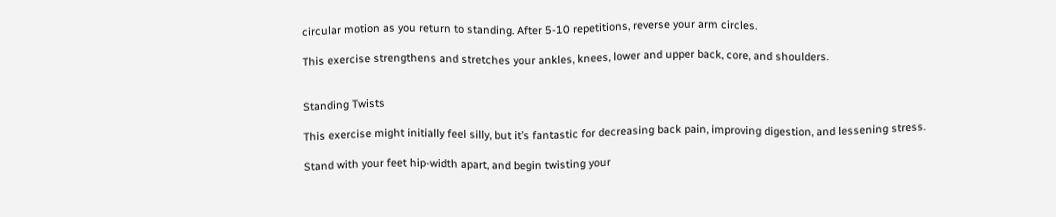circular motion as you return to standing. After 5-10 repetitions, reverse your arm circles.

This exercise strengthens and stretches your ankles, knees, lower and upper back, core, and shoulders.


Standing Twists

This exercise might initially feel silly, but it’s fantastic for decreasing back pain, improving digestion, and lessening stress.

Stand with your feet hip-width apart, and begin twisting your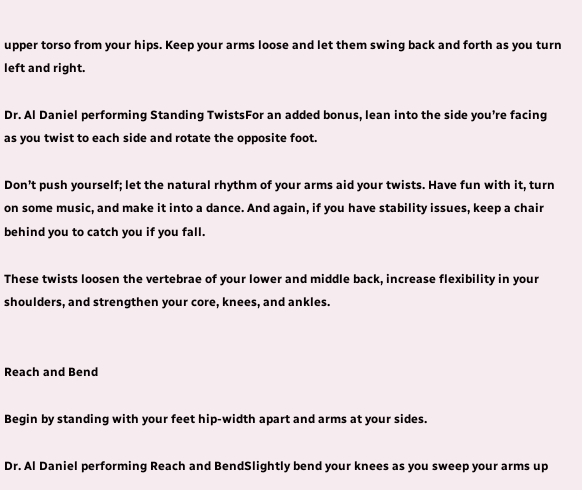upper torso from your hips. Keep your arms loose and let them swing back and forth as you turn left and right.

Dr. Al Daniel performing Standing TwistsFor an added bonus, lean into the side you’re facing as you twist to each side and rotate the opposite foot.

Don’t push yourself; let the natural rhythm of your arms aid your twists. Have fun with it, turn on some music, and make it into a dance. And again, if you have stability issues, keep a chair behind you to catch you if you fall.

These twists loosen the vertebrae of your lower and middle back, increase flexibility in your shoulders, and strengthen your core, knees, and ankles.


Reach and Bend

Begin by standing with your feet hip-width apart and arms at your sides.

Dr. Al Daniel performing Reach and BendSlightly bend your knees as you sweep your arms up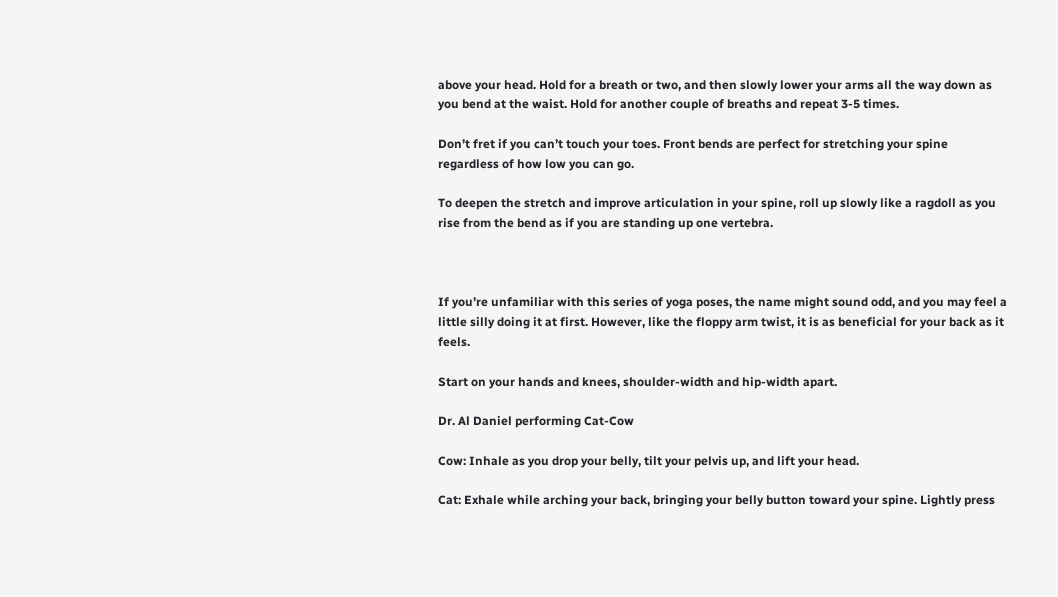above your head. Hold for a breath or two, and then slowly lower your arms all the way down as you bend at the waist. Hold for another couple of breaths and repeat 3-5 times.

Don’t fret if you can’t touch your toes. Front bends are perfect for stretching your spine regardless of how low you can go.

To deepen the stretch and improve articulation in your spine, roll up slowly like a ragdoll as you rise from the bend as if you are standing up one vertebra.



If you’re unfamiliar with this series of yoga poses, the name might sound odd, and you may feel a little silly doing it at first. However, like the floppy arm twist, it is as beneficial for your back as it feels.

Start on your hands and knees, shoulder-width and hip-width apart.

Dr. Al Daniel performing Cat-Cow

Cow: Inhale as you drop your belly, tilt your pelvis up, and lift your head.

Cat: Exhale while arching your back, bringing your belly button toward your spine. Lightly press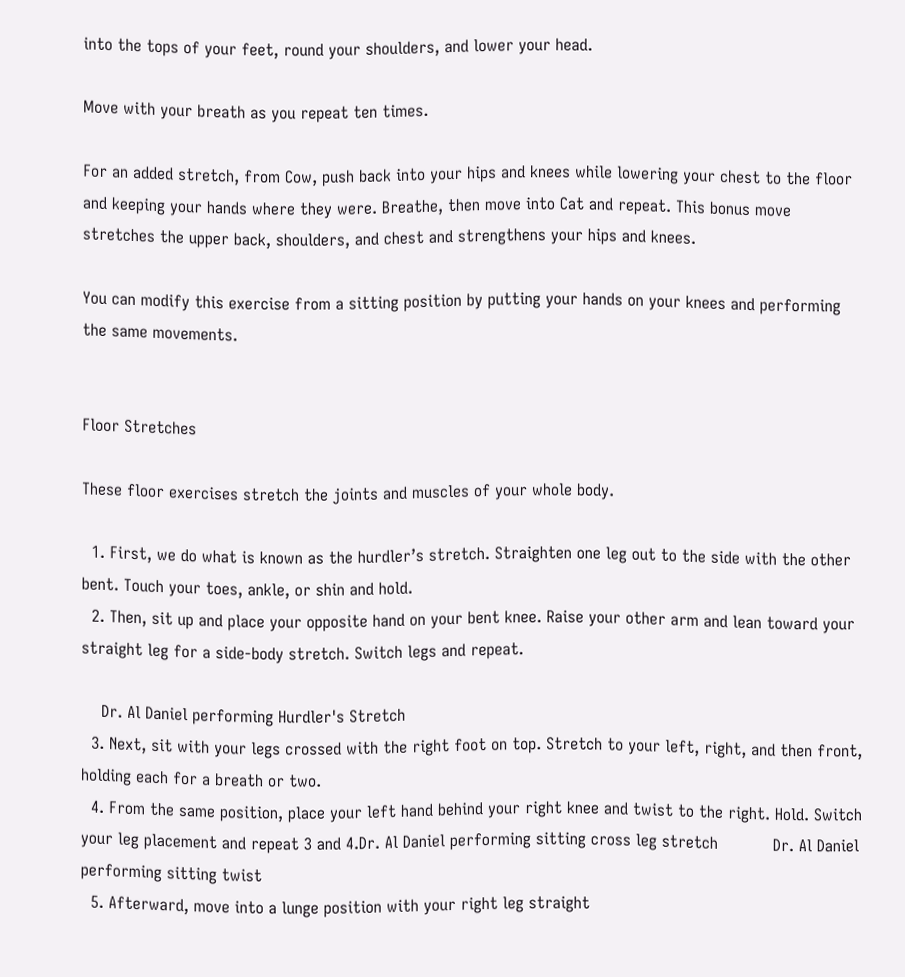into the tops of your feet, round your shoulders, and lower your head.

Move with your breath as you repeat ten times.

For an added stretch, from Cow, push back into your hips and knees while lowering your chest to the floor and keeping your hands where they were. Breathe, then move into Cat and repeat. This bonus move stretches the upper back, shoulders, and chest and strengthens your hips and knees.

You can modify this exercise from a sitting position by putting your hands on your knees and performing the same movements.


Floor Stretches

These floor exercises stretch the joints and muscles of your whole body.

  1. First, we do what is known as the hurdler’s stretch. Straighten one leg out to the side with the other bent. Touch your toes, ankle, or shin and hold.
  2. Then, sit up and place your opposite hand on your bent knee. Raise your other arm and lean toward your straight leg for a side-body stretch. Switch legs and repeat.

    Dr. Al Daniel performing Hurdler's Stretch
  3. Next, sit with your legs crossed with the right foot on top. Stretch to your left, right, and then front, holding each for a breath or two.
  4. From the same position, place your left hand behind your right knee and twist to the right. Hold. Switch your leg placement and repeat 3 and 4.Dr. Al Daniel performing sitting cross leg stretch           Dr. Al Daniel performing sitting twist
  5. Afterward, move into a lunge position with your right leg straight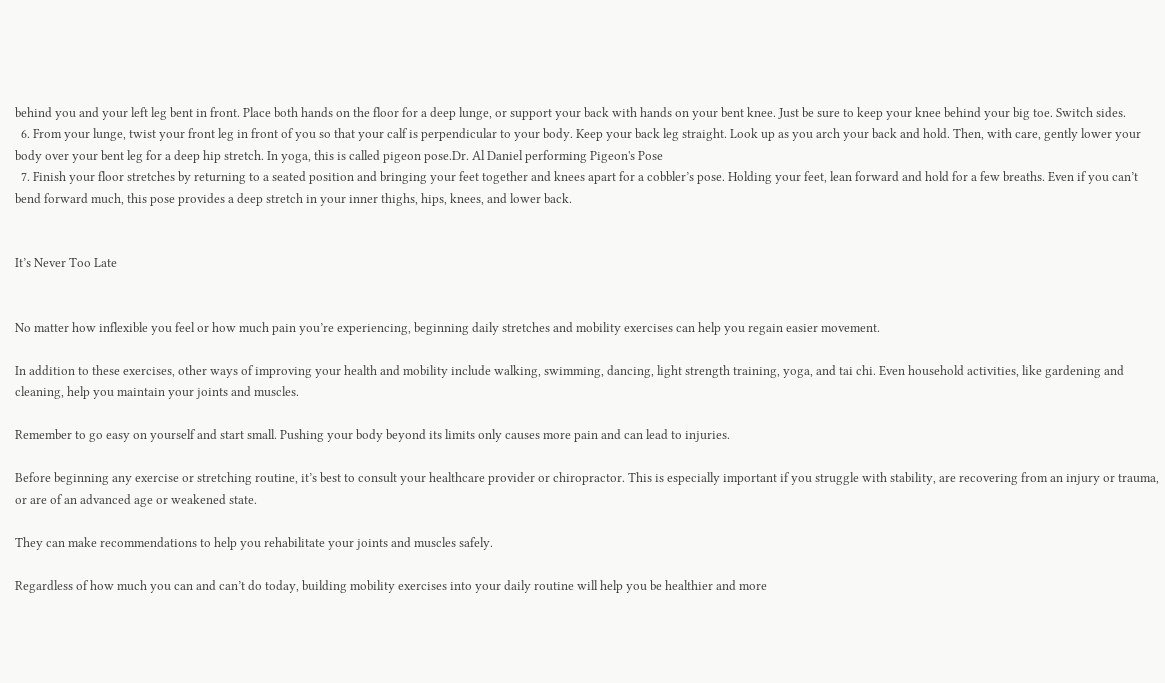behind you and your left leg bent in front. Place both hands on the floor for a deep lunge, or support your back with hands on your bent knee. Just be sure to keep your knee behind your big toe. Switch sides.
  6. From your lunge, twist your front leg in front of you so that your calf is perpendicular to your body. Keep your back leg straight. Look up as you arch your back and hold. Then, with care, gently lower your body over your bent leg for a deep hip stretch. In yoga, this is called pigeon pose.Dr. Al Daniel performing Pigeon's Pose
  7. Finish your floor stretches by returning to a seated position and bringing your feet together and knees apart for a cobbler’s pose. Holding your feet, lean forward and hold for a few breaths. Even if you can’t bend forward much, this pose provides a deep stretch in your inner thighs, hips, knees, and lower back.


It’s Never Too Late


No matter how inflexible you feel or how much pain you’re experiencing, beginning daily stretches and mobility exercises can help you regain easier movement.

In addition to these exercises, other ways of improving your health and mobility include walking, swimming, dancing, light strength training, yoga, and tai chi. Even household activities, like gardening and cleaning, help you maintain your joints and muscles.

Remember to go easy on yourself and start small. Pushing your body beyond its limits only causes more pain and can lead to injuries.

Before beginning any exercise or stretching routine, it’s best to consult your healthcare provider or chiropractor. This is especially important if you struggle with stability, are recovering from an injury or trauma, or are of an advanced age or weakened state.

They can make recommendations to help you rehabilitate your joints and muscles safely.

Regardless of how much you can and can’t do today, building mobility exercises into your daily routine will help you be healthier and more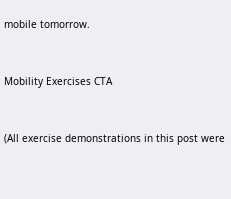mobile tomorrow.


Mobility Exercises CTA


(All exercise demonstrations in this post were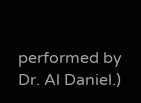performed by Dr. Al Daniel.)